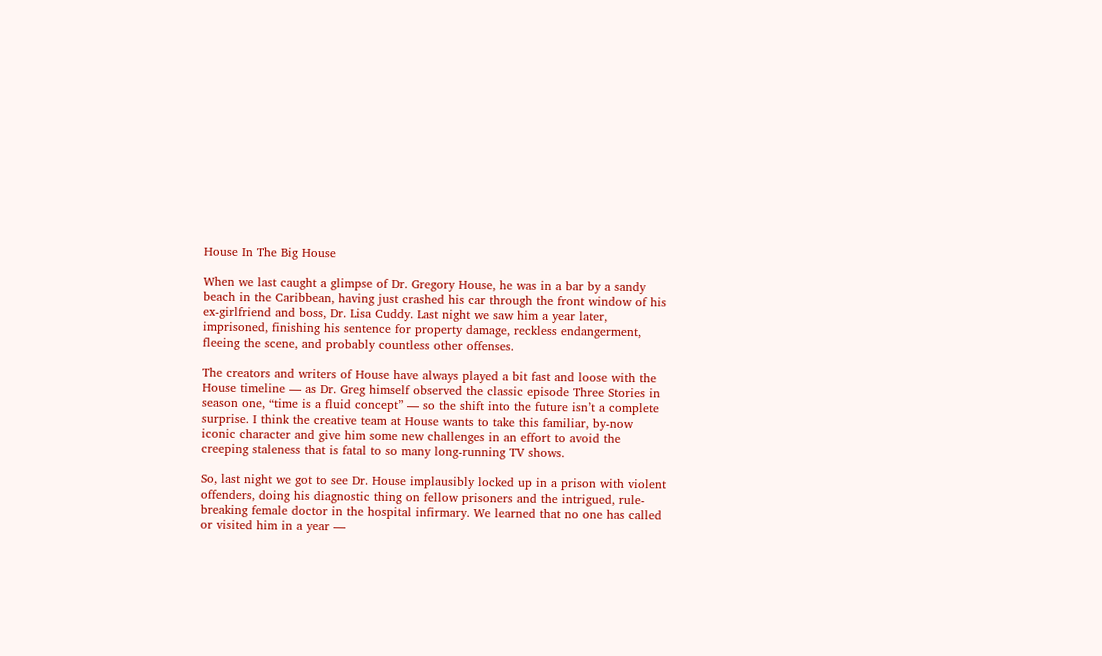House In The Big House

When we last caught a glimpse of Dr. Gregory House, he was in a bar by a sandy beach in the Caribbean, having just crashed his car through the front window of his ex-girlfriend and boss, Dr. Lisa Cuddy. Last night we saw him a year later, imprisoned, finishing his sentence for property damage, reckless endangerment, fleeing the scene, and probably countless other offenses.

The creators and writers of House have always played a bit fast and loose with the House timeline — as Dr. Greg himself observed the classic episode Three Stories in season one, “time is a fluid concept” — so the shift into the future isn’t a complete surprise. I think the creative team at House wants to take this familiar, by-now iconic character and give him some new challenges in an effort to avoid the creeping staleness that is fatal to so many long-running TV shows.

So, last night we got to see Dr. House implausibly locked up in a prison with violent offenders, doing his diagnostic thing on fellow prisoners and the intrigued, rule-breaking female doctor in the hospital infirmary. We learned that no one has called or visited him in a year —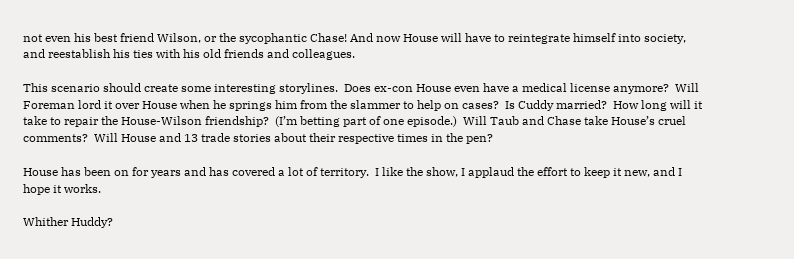not even his best friend Wilson, or the sycophantic Chase! And now House will have to reintegrate himself into society, and reestablish his ties with his old friends and colleagues.

This scenario should create some interesting storylines.  Does ex-con House even have a medical license anymore?  Will Foreman lord it over House when he springs him from the slammer to help on cases?  Is Cuddy married?  How long will it take to repair the House-Wilson friendship?  (I’m betting part of one episode.)  Will Taub and Chase take House’s cruel comments?  Will House and 13 trade stories about their respective times in the pen?

House has been on for years and has covered a lot of territory.  I like the show, I applaud the effort to keep it new, and I hope it works.

Whither Huddy?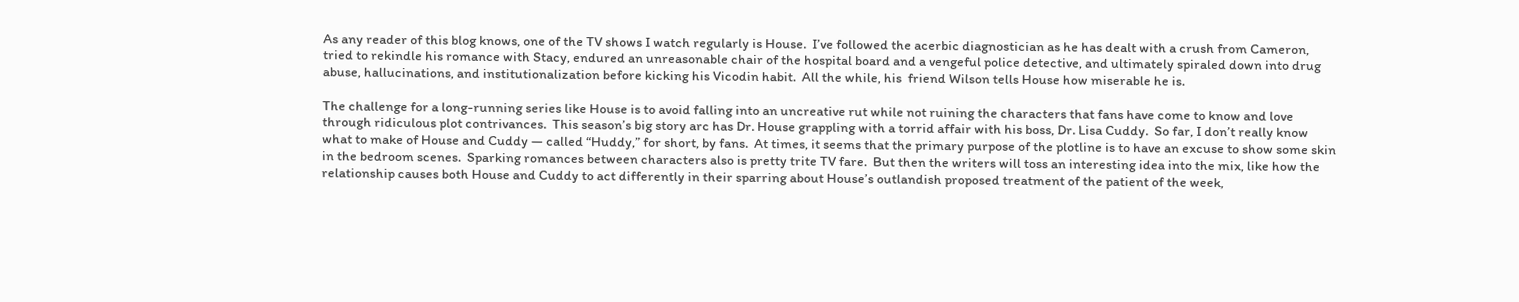As any reader of this blog knows, one of the TV shows I watch regularly is House.  I’ve followed the acerbic diagnostician as he has dealt with a crush from Cameron, tried to rekindle his romance with Stacy, endured an unreasonable chair of the hospital board and a vengeful police detective, and ultimately spiraled down into drug abuse, hallucinations, and institutionalization before kicking his Vicodin habit.  All the while, his  friend Wilson tells House how miserable he is.

The challenge for a long-running series like House is to avoid falling into an uncreative rut while not ruining the characters that fans have come to know and love through ridiculous plot contrivances.  This season’s big story arc has Dr. House grappling with a torrid affair with his boss, Dr. Lisa Cuddy.  So far, I don’t really know what to make of House and Cuddy — called “Huddy,” for short, by fans.  At times, it seems that the primary purpose of the plotline is to have an excuse to show some skin in the bedroom scenes.  Sparking romances between characters also is pretty trite TV fare.  But then the writers will toss an interesting idea into the mix, like how the relationship causes both House and Cuddy to act differently in their sparring about House’s outlandish proposed treatment of the patient of the week,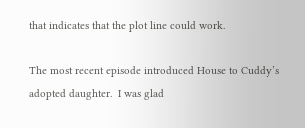that indicates that the plot line could work.

The most recent episode introduced House to Cuddy’s adopted daughter.  I was glad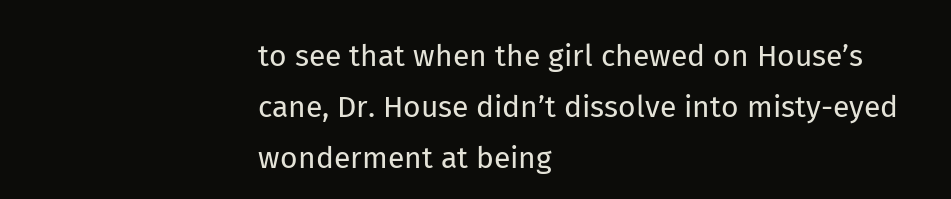to see that when the girl chewed on House’s cane, Dr. House didn’t dissolve into misty-eyed wonderment at being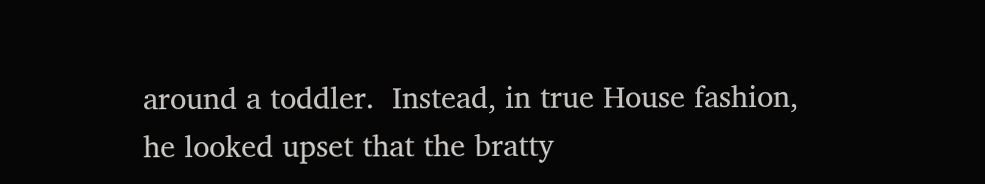around a toddler.  Instead, in true House fashion, he looked upset that the bratty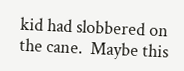kid had slobbered on the cane.  Maybe this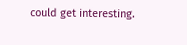could get interesting.